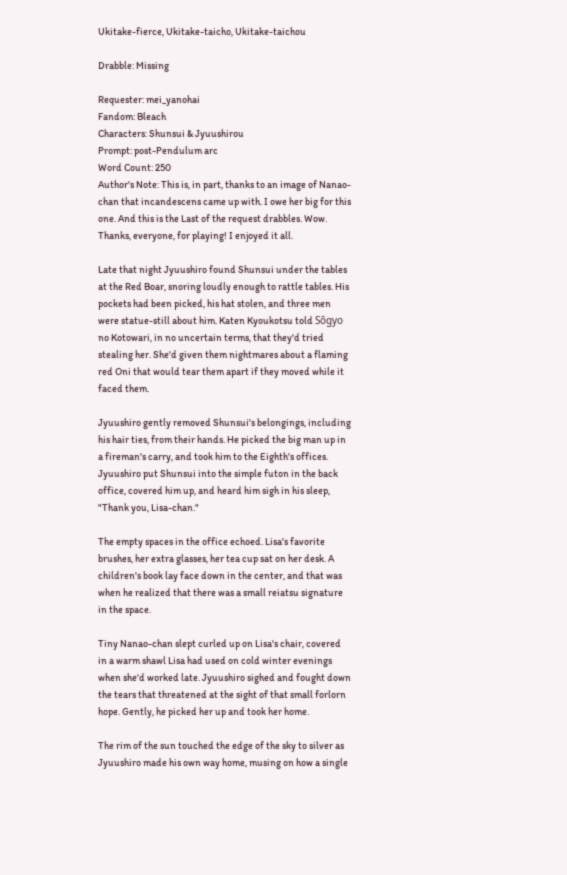Ukitake-fierce, Ukitake-taicho, Ukitake-taichou

Drabble: Missing

Requester: mei_yanohai
Fandom: Bleach
Characters: Shunsui & Jyuushirou
Prompt: post-Pendulum arc
Word Count: 250
Author's Note: This is, in part, thanks to an image of Nanao-chan that incandescens came up with. I owe her big for this one. And this is the Last of the request drabbles. Wow. Thanks, everyone, for playing! I enjoyed it all.

Late that night Jyuushiro found Shunsui under the tables at the Red Boar, snoring loudly enough to rattle tables. His pockets had been picked, his hat stolen, and three men were statue-still about him. Katen Kyoukotsu told Sōgyo no Kotowari, in no uncertain terms, that they'd tried stealing her. She'd given them nightmares about a flaming red Oni that would tear them apart if they moved while it faced them.

Jyuushiro gently removed Shunsui's belongings, including his hair ties, from their hands. He picked the big man up in a fireman's carry, and took him to the Eighth's offices. Jyuushiro put Shunsui into the simple futon in the back office, covered him up, and heard him sigh in his sleep, "Thank you, Lisa-chan."

The empty spaces in the office echoed. Lisa's favorite brushes, her extra glasses, her tea cup sat on her desk. A children's book lay face down in the center, and that was when he realized that there was a small reiatsu signature in the space.

Tiny Nanao-chan slept curled up on Lisa's chair, covered in a warm shawl Lisa had used on cold winter evenings when she'd worked late. Jyuushiro sighed and fought down the tears that threatened at the sight of that small forlorn hope. Gently, he picked her up and took her home.

The rim of the sun touched the edge of the sky to silver as Jyuushiro made his own way home, musing on how a single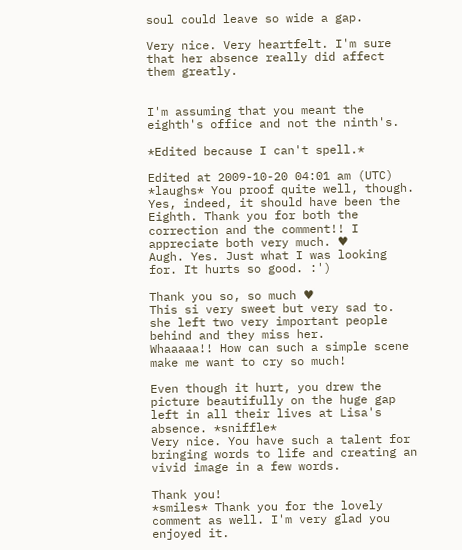soul could leave so wide a gap.

Very nice. Very heartfelt. I'm sure that her absence really did affect them greatly.


I'm assuming that you meant the eighth's office and not the ninth's.

*Edited because I can't spell.*

Edited at 2009-10-20 04:01 am (UTC)
*laughs* You proof quite well, though. Yes, indeed, it should have been the Eighth. Thank you for both the correction and the comment!! I appreciate both very much. ♥
Augh. Yes. Just what I was looking for. It hurts so good. :')

Thank you so, so much ♥
This si very sweet but very sad to. she left two very important people behind and they miss her.
Whaaaaa!! How can such a simple scene make me want to cry so much!

Even though it hurt, you drew the picture beautifully on the huge gap left in all their lives at Lisa's absence. *sniffle*
Very nice. You have such a talent for bringing words to life and creating an vivid image in a few words.

Thank you!
*smiles* Thank you for the lovely comment as well. I'm very glad you enjoyed it.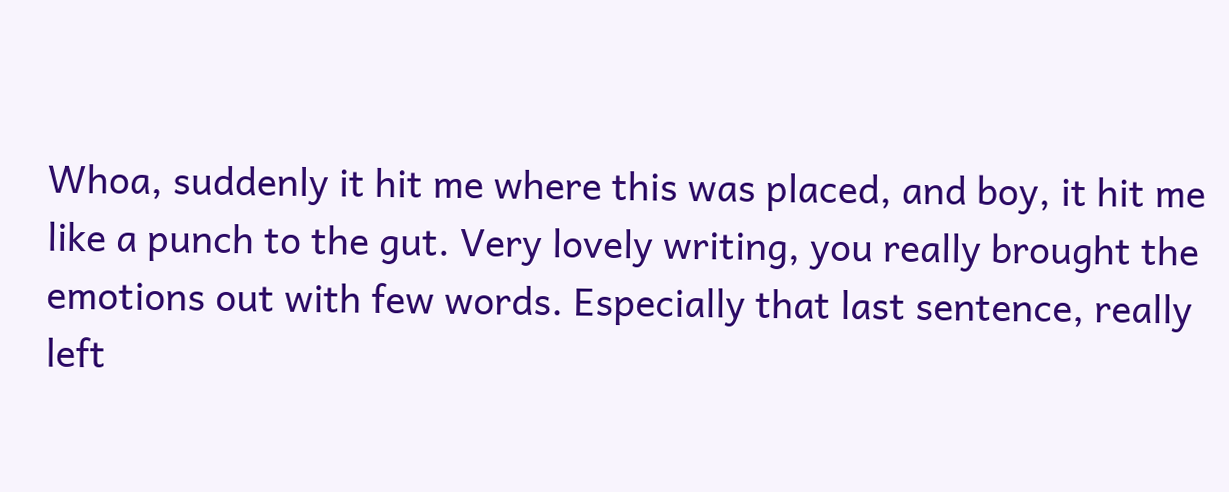Whoa, suddenly it hit me where this was placed, and boy, it hit me like a punch to the gut. Very lovely writing, you really brought the emotions out with few words. Especially that last sentence, really left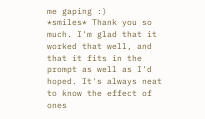me gaping :)
*smiles* Thank you so much. I'm glad that it worked that well, and that it fits in the prompt as well as I'd hoped. It's always neat to know the effect of ones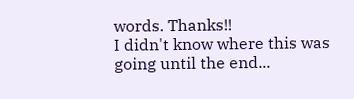words. Thanks!!
I didn't know where this was going until the end...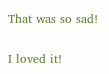That was so sad!

I loved it!